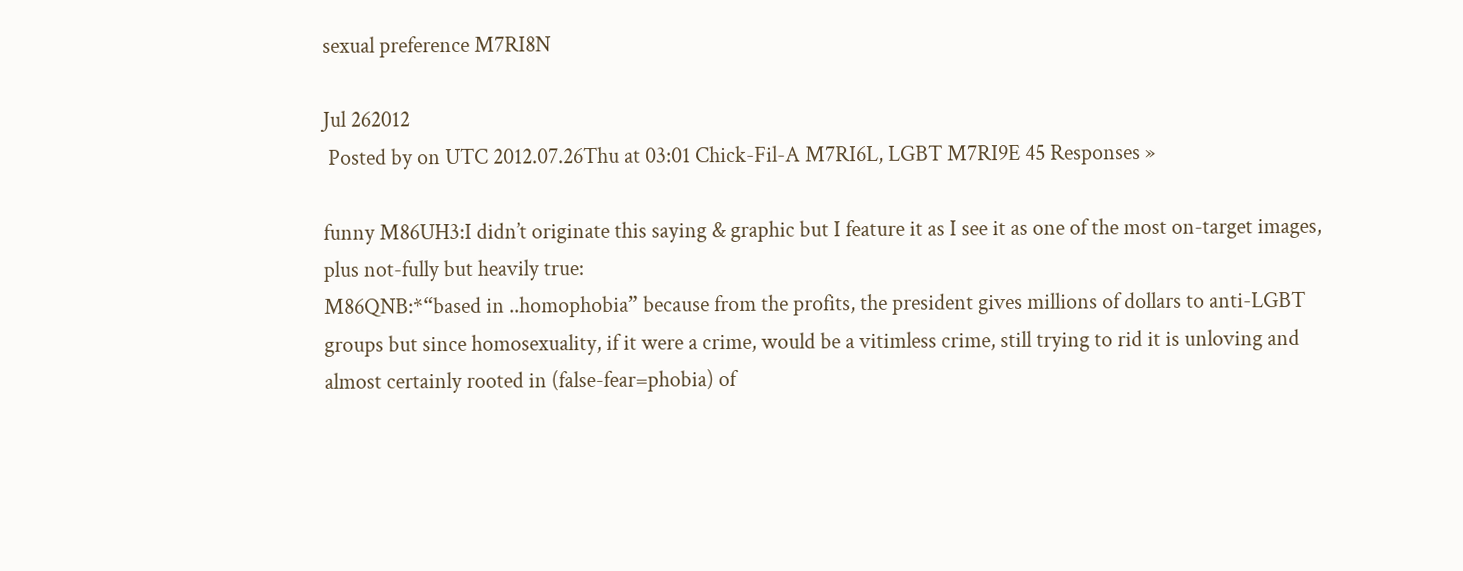sexual preference M7RI8N

Jul 262012
 Posted by on UTC 2012.07.26Thu at 03:01 Chick-Fil-A M7RI6L, LGBT M7RI9E 45 Responses »

funny M86UH3:I didn’t originate this saying & graphic but I feature it as I see it as one of the most on-target images, plus not-fully but heavily true:
M86QNB:*“based in ..homophobia” because from the profits, the president gives millions of dollars to anti-LGBT groups but since homosexuality, if it were a crime, would be a vitimless crime, still trying to rid it is unloving and almost certainly rooted in (false-fear=phobia) of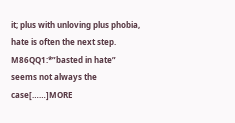it; plus with unloving plus phobia, hate is often the next step.
M86QQ1:*”basted in hate” seems not always the case[……]MORE